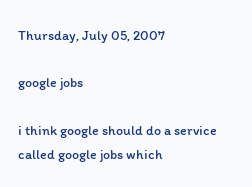Thursday, July 05, 2007

google jobs

i think google should do a service called google jobs which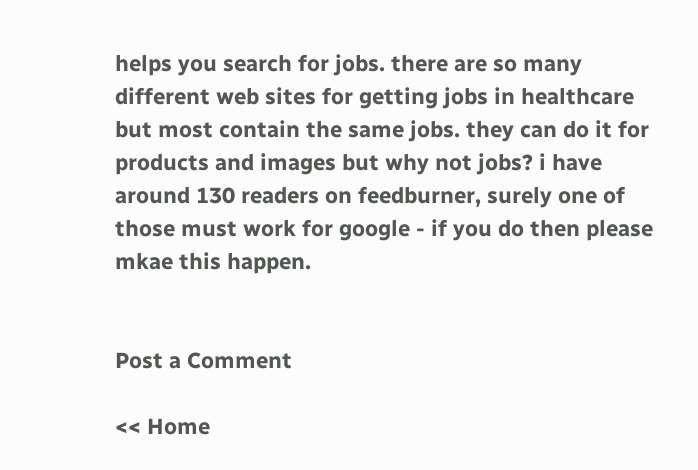helps you search for jobs. there are so many different web sites for getting jobs in healthcare but most contain the same jobs. they can do it for products and images but why not jobs? i have around 130 readers on feedburner, surely one of those must work for google - if you do then please mkae this happen.


Post a Comment

<< Home